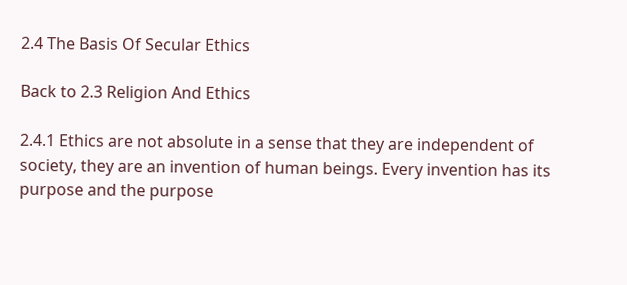2.4 The Basis Of Secular Ethics

Back to 2.3 Religion And Ethics

2.4.1 Ethics are not absolute in a sense that they are independent of society, they are an invention of human beings. Every invention has its purpose and the purpose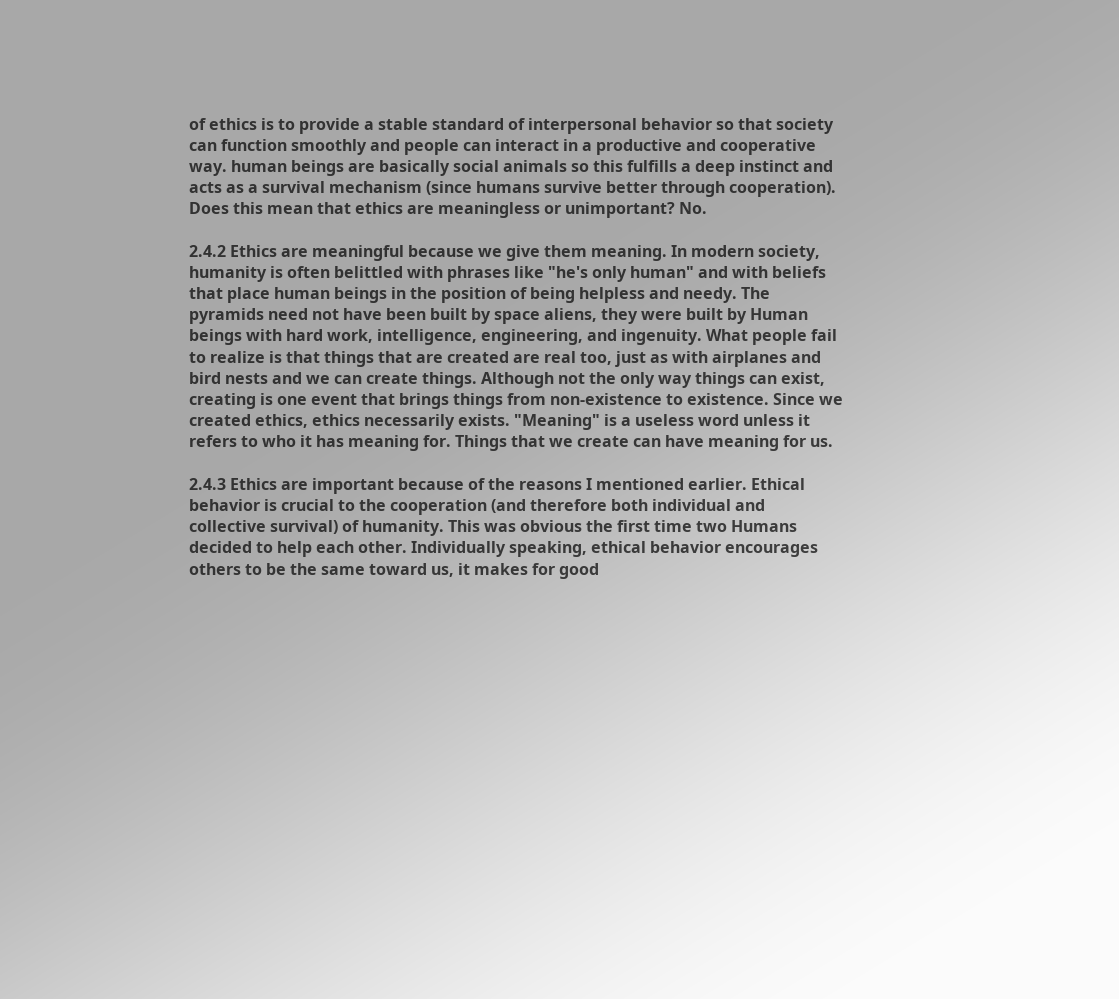of ethics is to provide a stable standard of interpersonal behavior so that society can function smoothly and people can interact in a productive and cooperative way. human beings are basically social animals so this fulfills a deep instinct and acts as a survival mechanism (since humans survive better through cooperation). Does this mean that ethics are meaningless or unimportant? No.

2.4.2 Ethics are meaningful because we give them meaning. In modern society, humanity is often belittled with phrases like "he's only human" and with beliefs that place human beings in the position of being helpless and needy. The pyramids need not have been built by space aliens, they were built by Human beings with hard work, intelligence, engineering, and ingenuity. What people fail to realize is that things that are created are real too, just as with airplanes and bird nests and we can create things. Although not the only way things can exist, creating is one event that brings things from non-existence to existence. Since we created ethics, ethics necessarily exists. "Meaning" is a useless word unless it refers to who it has meaning for. Things that we create can have meaning for us.

2.4.3 Ethics are important because of the reasons I mentioned earlier. Ethical behavior is crucial to the cooperation (and therefore both individual and collective survival) of humanity. This was obvious the first time two Humans decided to help each other. Individually speaking, ethical behavior encourages others to be the same toward us, it makes for good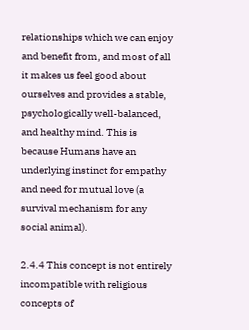relationships which we can enjoy and benefit from, and most of all it makes us feel good about ourselves and provides a stable, psychologically well-balanced, and healthy mind. This is because Humans have an underlying instinct for empathy and need for mutual love (a survival mechanism for any social animal).

2.4.4 This concept is not entirely incompatible with religious concepts of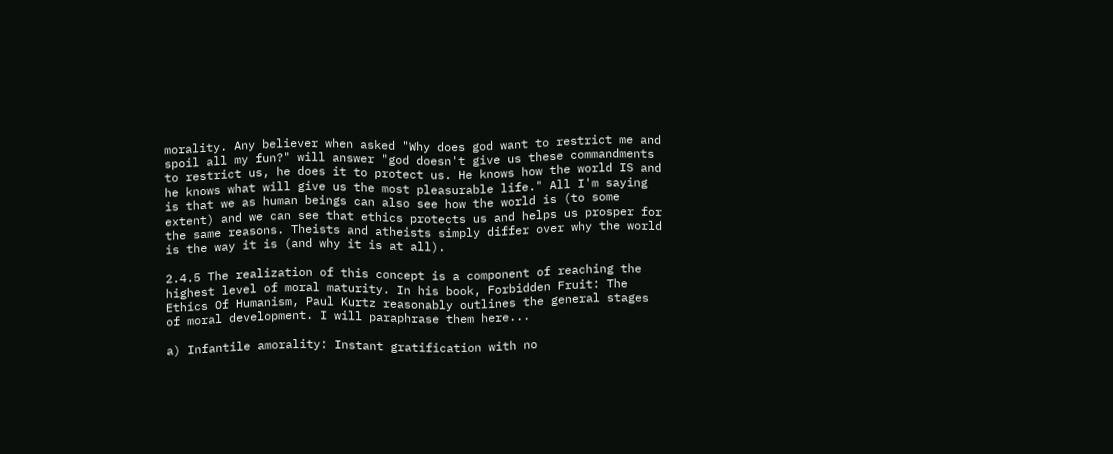morality. Any believer when asked "Why does god want to restrict me and spoil all my fun?" will answer "god doesn't give us these commandments to restrict us, he does it to protect us. He knows how the world IS and he knows what will give us the most pleasurable life." All I'm saying is that we as human beings can also see how the world is (to some extent) and we can see that ethics protects us and helps us prosper for the same reasons. Theists and atheists simply differ over why the world is the way it is (and why it is at all).

2.4.5 The realization of this concept is a component of reaching the highest level of moral maturity. In his book, Forbidden Fruit: The Ethics Of Humanism, Paul Kurtz reasonably outlines the general stages of moral development. I will paraphrase them here...

a) Infantile amorality: Instant gratification with no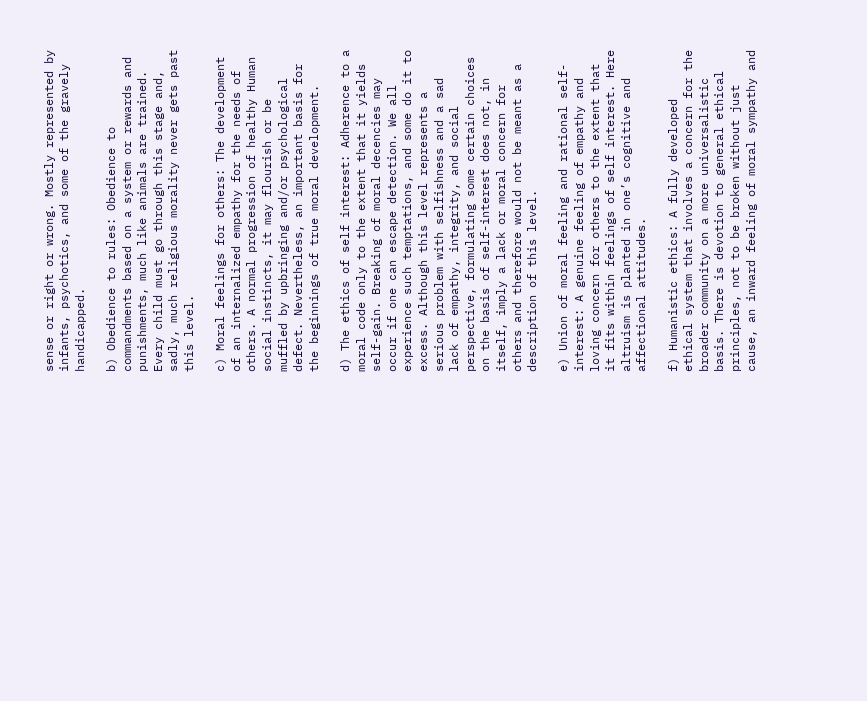sense or right or wrong. Mostly represented by infants, psychotics, and some of the gravely handicapped.

b) Obedience to rules: Obedience to commandments based on a system or rewards and punishments, much like animals are trained. Every child must go through this stage and, sadly, much religious morality never gets past this level.

c) Moral feelings for others: The development of an internalized empathy for the needs of others. A normal progression of healthy Human social instincts, it may flourish or be muffled by upbringing and/or psychological defect. Nevertheless, an important basis for the beginnings of true moral development.

d) The ethics of self interest: Adherence to a moral code only to the extent that it yields self-gain. Breaking of moral decencies may occur if one can escape detection. We all experience such temptations, and some do it to excess. Although this level represents a serious problem with selfishness and a sad lack of empathy, integrity, and social perspective, formulating some certain choices on the basis of self-interest does not, in itself, imply a lack or moral concern for others and therefore would not be meant as a description of this level.

e) Union of moral feeling and rational self-interest: A genuine feeling of empathy and loving concern for others to the extent that it fits within feelings of self interest. Here altruism is planted in one’s cognitive and affectional attitudes.

f) Humanistic ethics: A fully developed ethical system that involves a concern for the broader community on a more universalistic basis. There is devotion to general ethical principles, not to be broken without just cause, an inward feeling of moral sympathy and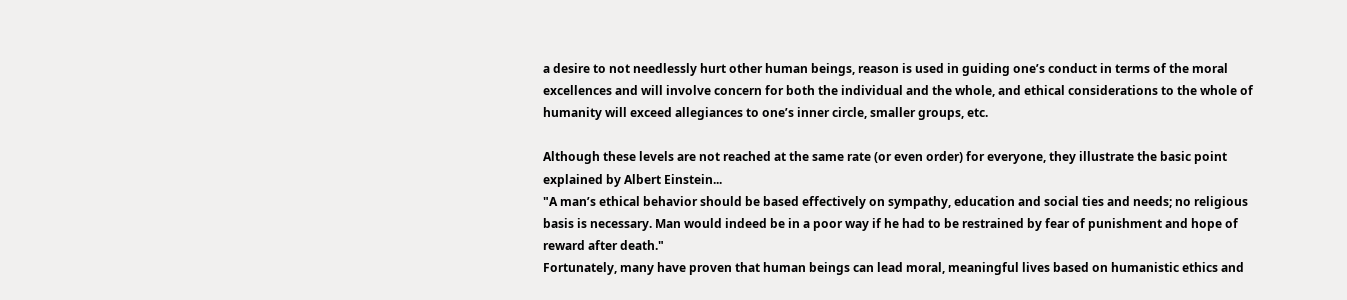a desire to not needlessly hurt other human beings, reason is used in guiding one’s conduct in terms of the moral excellences and will involve concern for both the individual and the whole, and ethical considerations to the whole of humanity will exceed allegiances to one’s inner circle, smaller groups, etc.

Although these levels are not reached at the same rate (or even order) for everyone, they illustrate the basic point explained by Albert Einstein...
"A man’s ethical behavior should be based effectively on sympathy, education and social ties and needs; no religious basis is necessary. Man would indeed be in a poor way if he had to be restrained by fear of punishment and hope of reward after death."
Fortunately, many have proven that human beings can lead moral, meaningful lives based on humanistic ethics and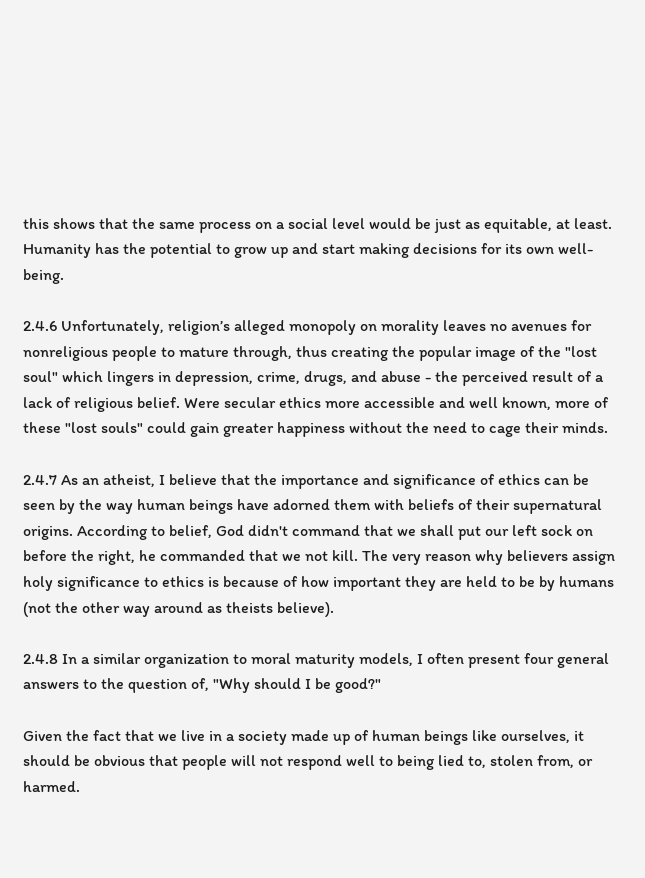this shows that the same process on a social level would be just as equitable, at least. Humanity has the potential to grow up and start making decisions for its own well-being.

2.4.6 Unfortunately, religion’s alleged monopoly on morality leaves no avenues for nonreligious people to mature through, thus creating the popular image of the "lost soul" which lingers in depression, crime, drugs, and abuse - the perceived result of a lack of religious belief. Were secular ethics more accessible and well known, more of these "lost souls" could gain greater happiness without the need to cage their minds.

2.4.7 As an atheist, I believe that the importance and significance of ethics can be seen by the way human beings have adorned them with beliefs of their supernatural origins. According to belief, God didn't command that we shall put our left sock on before the right, he commanded that we not kill. The very reason why believers assign holy significance to ethics is because of how important they are held to be by humans (not the other way around as theists believe).

2.4.8 In a similar organization to moral maturity models, I often present four general answers to the question of, "Why should I be good?"

Given the fact that we live in a society made up of human beings like ourselves, it should be obvious that people will not respond well to being lied to, stolen from, or harmed.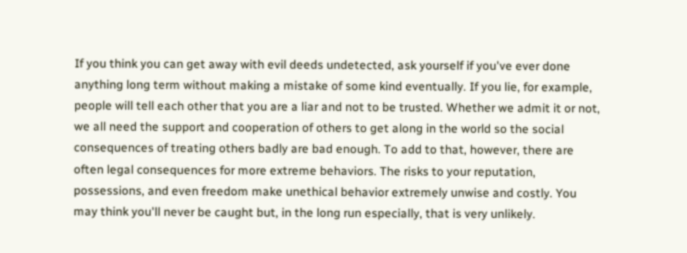If you think you can get away with evil deeds undetected, ask yourself if you've ever done anything long term without making a mistake of some kind eventually. If you lie, for example, people will tell each other that you are a liar and not to be trusted. Whether we admit it or not, we all need the support and cooperation of others to get along in the world so the social consequences of treating others badly are bad enough. To add to that, however, there are often legal consequences for more extreme behaviors. The risks to your reputation, possessions, and even freedom make unethical behavior extremely unwise and costly. You may think you'll never be caught but, in the long run especially, that is very unlikely.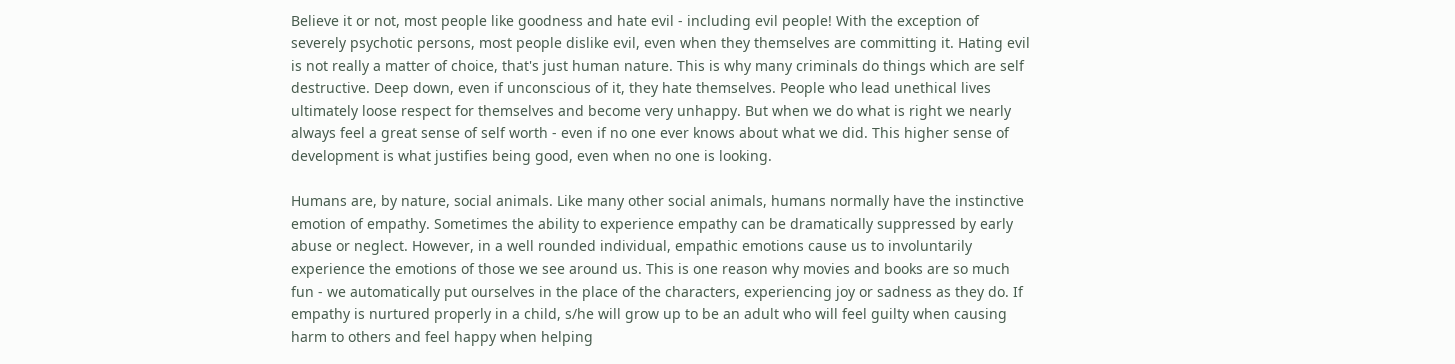Believe it or not, most people like goodness and hate evil - including evil people! With the exception of severely psychotic persons, most people dislike evil, even when they themselves are committing it. Hating evil is not really a matter of choice, that's just human nature. This is why many criminals do things which are self destructive. Deep down, even if unconscious of it, they hate themselves. People who lead unethical lives ultimately loose respect for themselves and become very unhappy. But when we do what is right we nearly always feel a great sense of self worth - even if no one ever knows about what we did. This higher sense of development is what justifies being good, even when no one is looking.

Humans are, by nature, social animals. Like many other social animals, humans normally have the instinctive emotion of empathy. Sometimes the ability to experience empathy can be dramatically suppressed by early abuse or neglect. However, in a well rounded individual, empathic emotions cause us to involuntarily experience the emotions of those we see around us. This is one reason why movies and books are so much fun - we automatically put ourselves in the place of the characters, experiencing joy or sadness as they do. If empathy is nurtured properly in a child, s/he will grow up to be an adult who will feel guilty when causing harm to others and feel happy when helping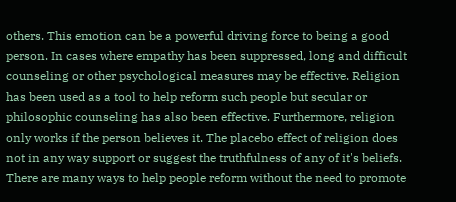others. This emotion can be a powerful driving force to being a good person. In cases where empathy has been suppressed, long and difficult counseling or other psychological measures may be effective. Religion has been used as a tool to help reform such people but secular or philosophic counseling has also been effective. Furthermore, religion only works if the person believes it. The placebo effect of religion does not in any way support or suggest the truthfulness of any of it's beliefs. There are many ways to help people reform without the need to promote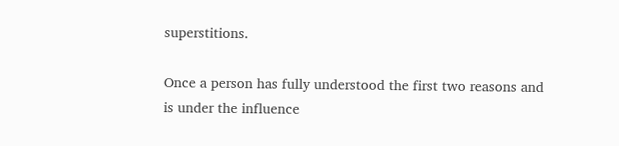superstitions.

Once a person has fully understood the first two reasons and is under the influence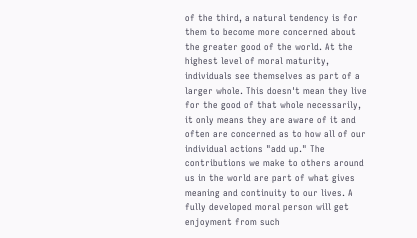of the third, a natural tendency is for them to become more concerned about the greater good of the world. At the highest level of moral maturity, individuals see themselves as part of a larger whole. This doesn't mean they live for the good of that whole necessarily, it only means they are aware of it and often are concerned as to how all of our individual actions "add up." The contributions we make to others around us in the world are part of what gives meaning and continuity to our lives. A fully developed moral person will get enjoyment from such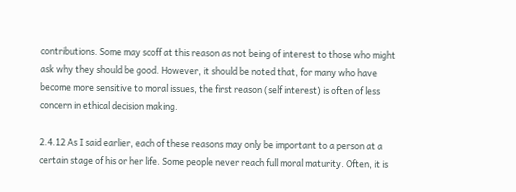contributions. Some may scoff at this reason as not being of interest to those who might ask why they should be good. However, it should be noted that, for many who have become more sensitive to moral issues, the first reason (self interest) is often of less concern in ethical decision making.

2.4.12 As I said earlier, each of these reasons may only be important to a person at a certain stage of his or her life. Some people never reach full moral maturity. Often, it is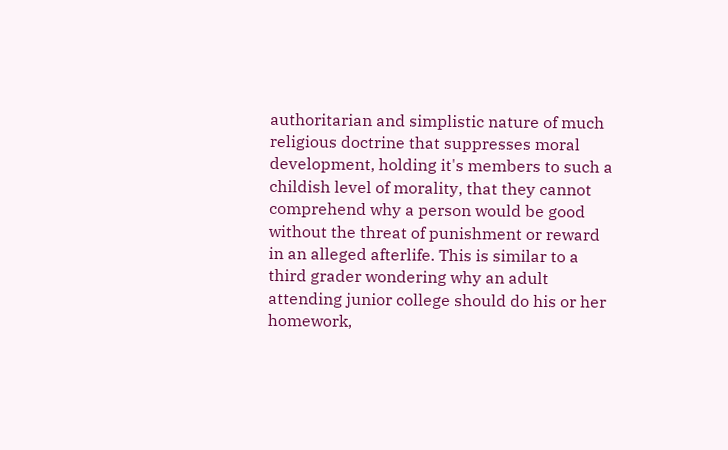authoritarian and simplistic nature of much religious doctrine that suppresses moral development, holding it's members to such a childish level of morality, that they cannot comprehend why a person would be good without the threat of punishment or reward in an alleged afterlife. This is similar to a third grader wondering why an adult attending junior college should do his or her homework,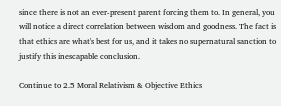since there is not an ever-present parent forcing them to. In general, you will notice a direct correlation between wisdom and goodness. The fact is that ethics are what's best for us, and it takes no supernatural sanction to justify this inescapable conclusion.

Continue to 2.5 Moral Relativism & Objective Ethics